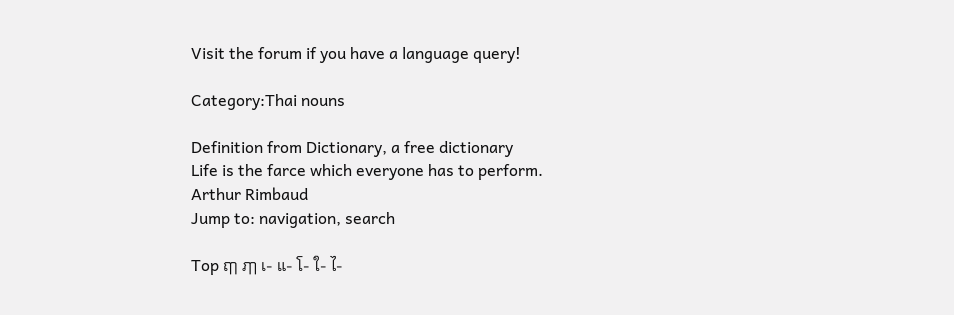Visit the forum if you have a language query!

Category:Thai nouns

Definition from Dictionary, a free dictionary
Life is the farce which everyone has to perform.
Arthur Rimbaud
Jump to: navigation, search

Top ฤๅ ฦๅ เ- แ- โ- ใ- ไ-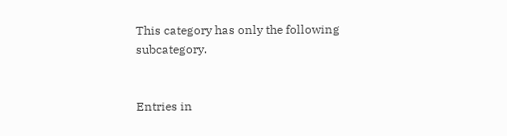This category has only the following subcategory.


Entries in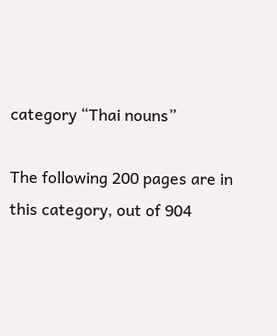category “Thai nouns”

The following 200 pages are in this category, out of 904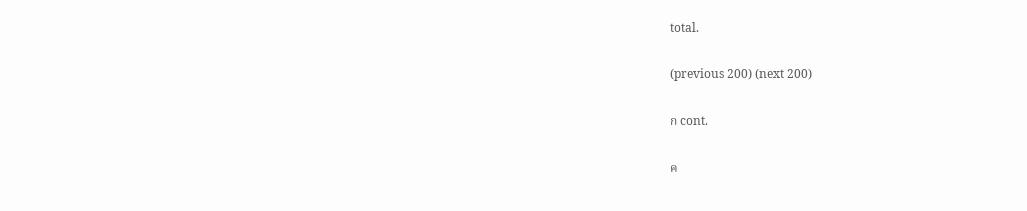total.

(previous 200) (next 200)

ก cont.

ค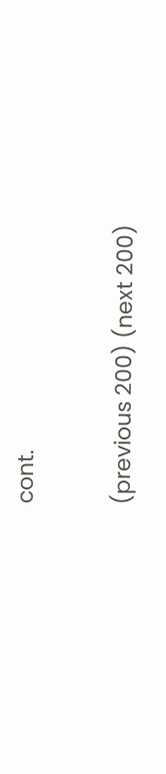cont.

(previous 200) (next 200)